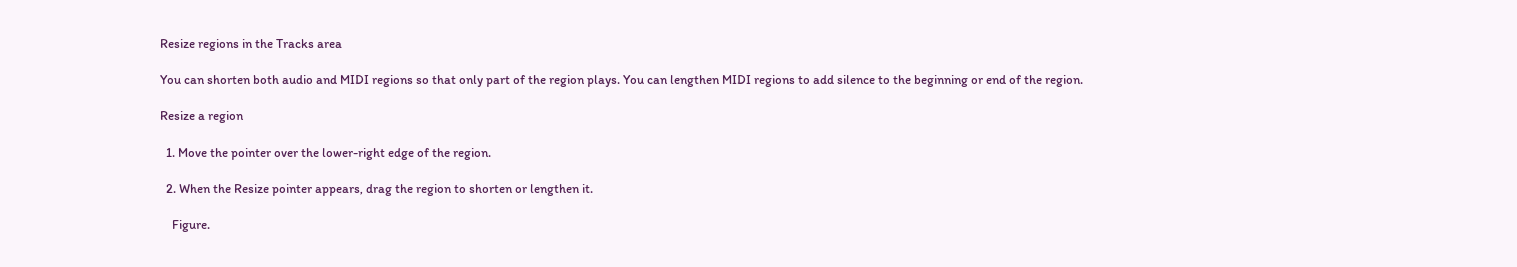Resize regions in the Tracks area

You can shorten both audio and MIDI regions so that only part of the region plays. You can lengthen MIDI regions to add silence to the beginning or end of the region.

Resize a region

  1. Move the pointer over the lower-right edge of the region.

  2. When the Resize pointer appears, drag the region to shorten or lengthen it.

    Figure.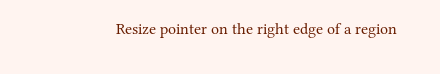Resize pointer on the right edge of a region